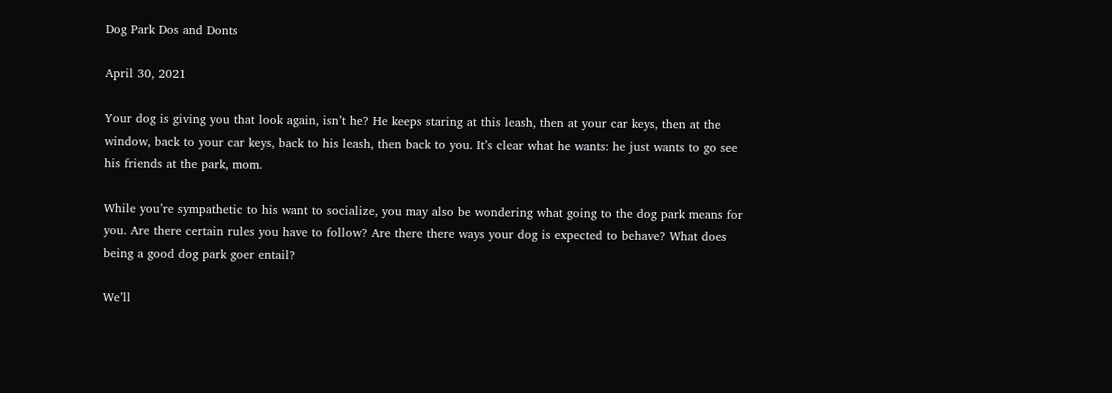Dog Park Dos and Donts

April 30, 2021

Your dog is giving you that look again, isn’t he? He keeps staring at this leash, then at your car keys, then at the window, back to your car keys, back to his leash, then back to you. It’s clear what he wants: he just wants to go see his friends at the park, mom.

While you’re sympathetic to his want to socialize, you may also be wondering what going to the dog park means for you. Are there certain rules you have to follow? Are there there ways your dog is expected to behave? What does being a good dog park goer entail?

We’ll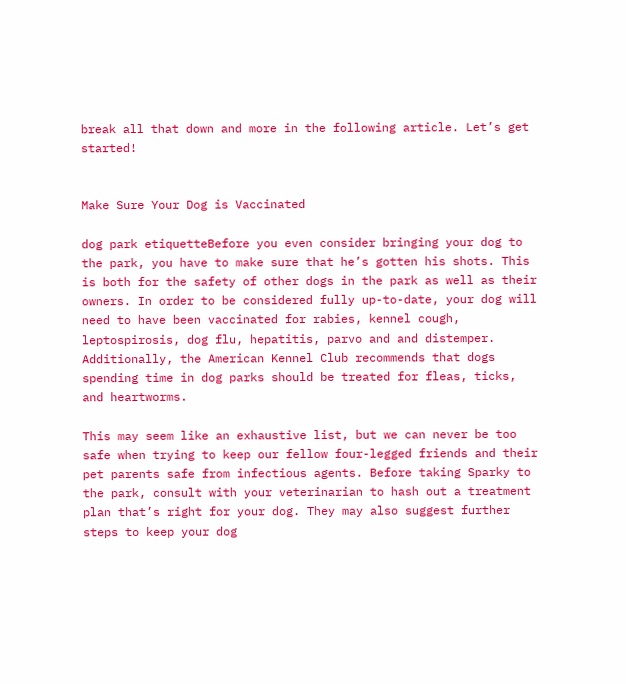break all that down and more in the following article. Let’s get started!


Make Sure Your Dog is Vaccinated

dog park etiquetteBefore you even consider bringing your dog to the park, you have to make sure that he’s gotten his shots. This is both for the safety of other dogs in the park as well as their owners. In order to be considered fully up-to-date, your dog will need to have been vaccinated for rabies, kennel cough, leptospirosis, dog flu, hepatitis, parvo and and distemper. Additionally, the American Kennel Club recommends that dogs spending time in dog parks should be treated for fleas, ticks, and heartworms.

This may seem like an exhaustive list, but we can never be too safe when trying to keep our fellow four-legged friends and their pet parents safe from infectious agents. Before taking Sparky to the park, consult with your veterinarian to hash out a treatment plan that’s right for your dog. They may also suggest further steps to keep your dog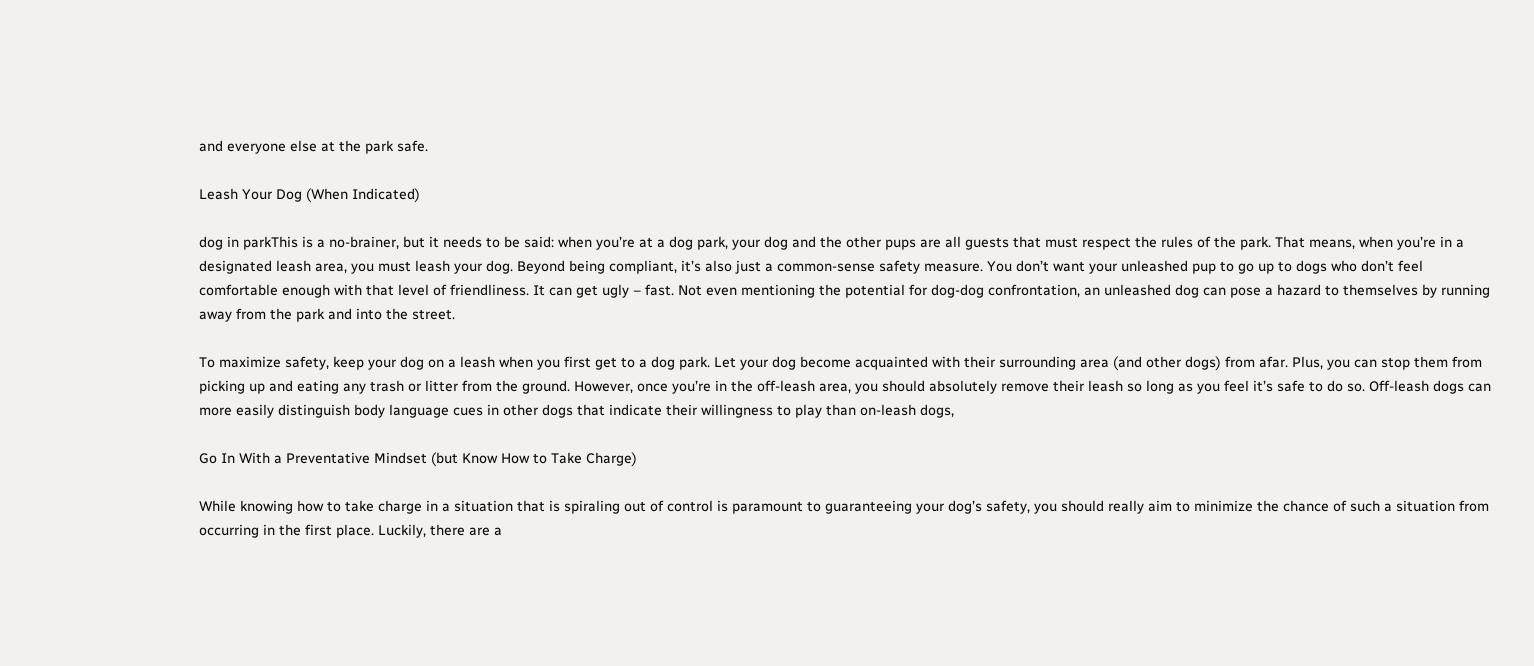and everyone else at the park safe.

Leash Your Dog (When Indicated)

dog in parkThis is a no-brainer, but it needs to be said: when you’re at a dog park, your dog and the other pups are all guests that must respect the rules of the park. That means, when you’re in a designated leash area, you must leash your dog. Beyond being compliant, it’s also just a common-sense safety measure. You don’t want your unleashed pup to go up to dogs who don’t feel comfortable enough with that level of friendliness. It can get ugly – fast. Not even mentioning the potential for dog-dog confrontation, an unleashed dog can pose a hazard to themselves by running away from the park and into the street.

To maximize safety, keep your dog on a leash when you first get to a dog park. Let your dog become acquainted with their surrounding area (and other dogs) from afar. Plus, you can stop them from picking up and eating any trash or litter from the ground. However, once you’re in the off-leash area, you should absolutely remove their leash so long as you feel it’s safe to do so. Off-leash dogs can more easily distinguish body language cues in other dogs that indicate their willingness to play than on-leash dogs,

Go In With a Preventative Mindset (but Know How to Take Charge)

While knowing how to take charge in a situation that is spiraling out of control is paramount to guaranteeing your dog’s safety, you should really aim to minimize the chance of such a situation from occurring in the first place. Luckily, there are a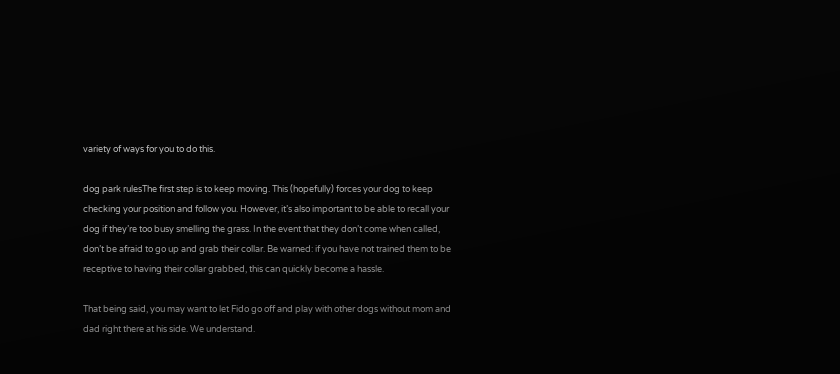variety of ways for you to do this.

dog park rulesThe first step is to keep moving. This (hopefully) forces your dog to keep checking your position and follow you. However, it’s also important to be able to recall your dog if they’re too busy smelling the grass. In the event that they don’t come when called, don’t be afraid to go up and grab their collar. Be warned: if you have not trained them to be receptive to having their collar grabbed, this can quickly become a hassle.

That being said, you may want to let Fido go off and play with other dogs without mom and dad right there at his side. We understand.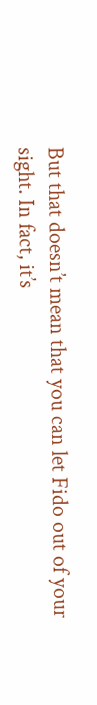But that doesn’t mean that you can let Fido out of your sight. In fact, it’s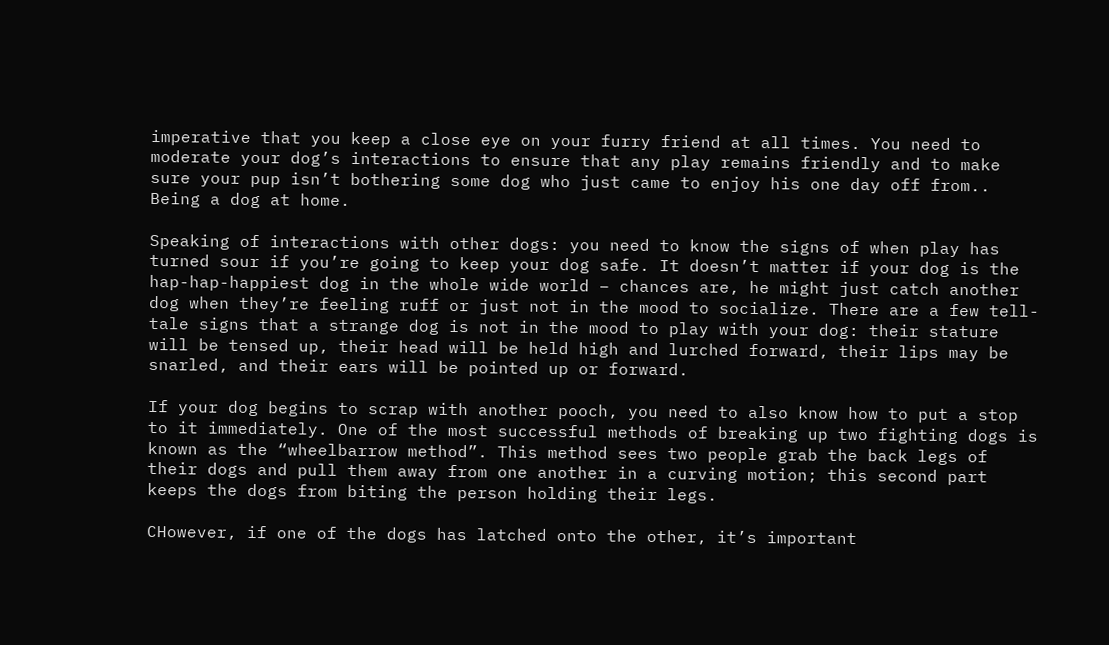imperative that you keep a close eye on your furry friend at all times. You need to moderate your dog’s interactions to ensure that any play remains friendly and to make sure your pup isn’t bothering some dog who just came to enjoy his one day off from.. Being a dog at home.

Speaking of interactions with other dogs: you need to know the signs of when play has turned sour if you’re going to keep your dog safe. It doesn’t matter if your dog is the hap-hap-happiest dog in the whole wide world – chances are, he might just catch another dog when they’re feeling ruff or just not in the mood to socialize. There are a few tell-tale signs that a strange dog is not in the mood to play with your dog: their stature will be tensed up, their head will be held high and lurched forward, their lips may be snarled, and their ears will be pointed up or forward.

If your dog begins to scrap with another pooch, you need to also know how to put a stop to it immediately. One of the most successful methods of breaking up two fighting dogs is known as the “wheelbarrow method”. This method sees two people grab the back legs of their dogs and pull them away from one another in a curving motion; this second part keeps the dogs from biting the person holding their legs.

CHowever, if one of the dogs has latched onto the other, it’s important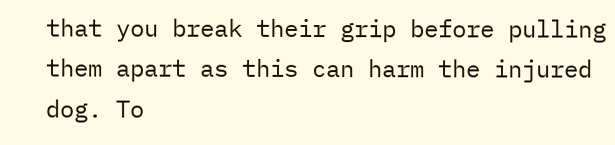that you break their grip before pulling them apart as this can harm the injured dog. To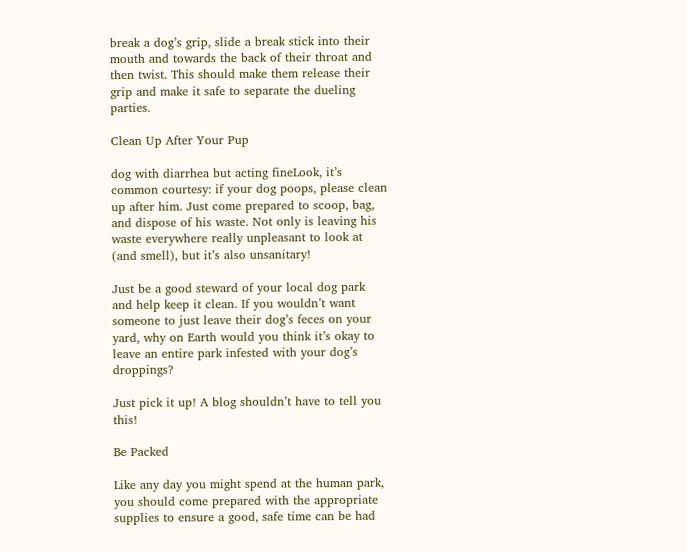break a dog’s grip, slide a break stick into their mouth and towards the back of their throat and then twist. This should make them release their grip and make it safe to separate the dueling parties.

Clean Up After Your Pup

dog with diarrhea but acting fineLook, it’s common courtesy: if your dog poops, please clean up after him. Just come prepared to scoop, bag, and dispose of his waste. Not only is leaving his waste everywhere really unpleasant to look at (and smell), but it’s also unsanitary!

Just be a good steward of your local dog park and help keep it clean. If you wouldn’t want someone to just leave their dog’s feces on your yard, why on Earth would you think it’s okay to leave an entire park infested with your dog’s droppings?

Just pick it up! A blog shouldn’t have to tell you this!

Be Packed

Like any day you might spend at the human park, you should come prepared with the appropriate supplies to ensure a good, safe time can be had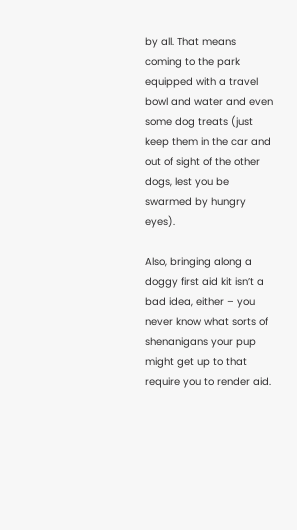by all. That means coming to the park equipped with a travel bowl and water and even some dog treats (just keep them in the car and out of sight of the other dogs, lest you be swarmed by hungry eyes).

Also, bringing along a doggy first aid kit isn’t a bad idea, either – you never know what sorts of shenanigans your pup might get up to that require you to render aid.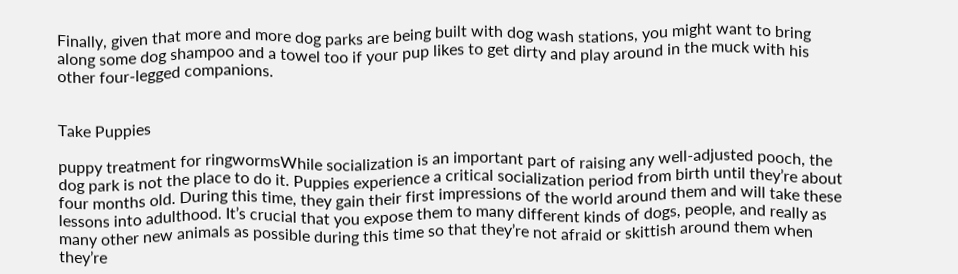Finally, given that more and more dog parks are being built with dog wash stations, you might want to bring along some dog shampoo and a towel too if your pup likes to get dirty and play around in the muck with his other four-legged companions.


Take Puppies

puppy treatment for ringwormsWhile socialization is an important part of raising any well-adjusted pooch, the dog park is not the place to do it. Puppies experience a critical socialization period from birth until they’re about four months old. During this time, they gain their first impressions of the world around them and will take these lessons into adulthood. It’s crucial that you expose them to many different kinds of dogs, people, and really as many other new animals as possible during this time so that they’re not afraid or skittish around them when they’re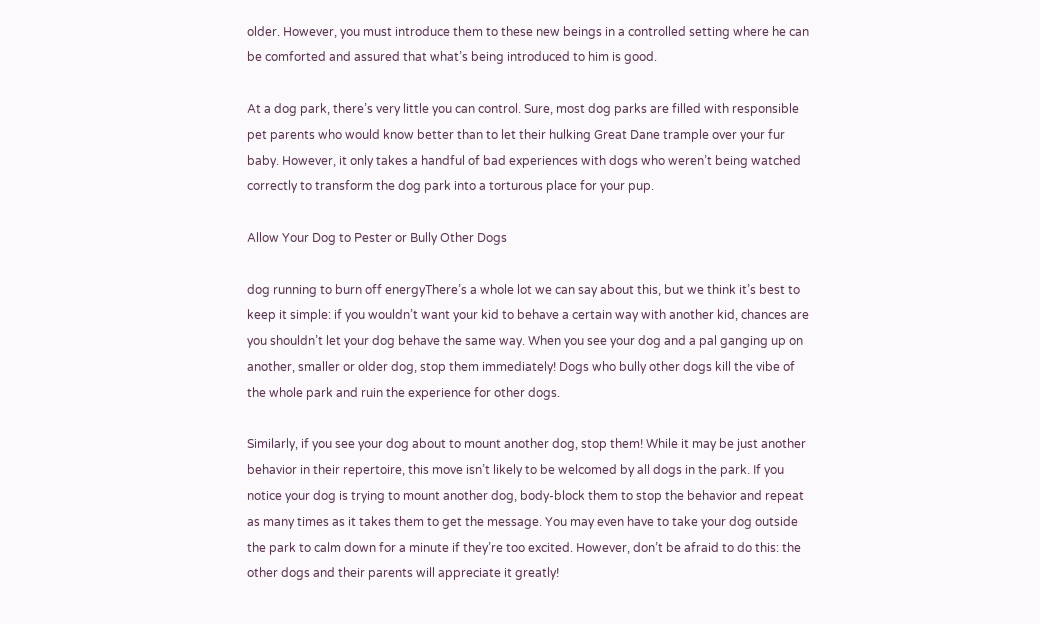older. However, you must introduce them to these new beings in a controlled setting where he can be comforted and assured that what’s being introduced to him is good.

At a dog park, there’s very little you can control. Sure, most dog parks are filled with responsible pet parents who would know better than to let their hulking Great Dane trample over your fur baby. However, it only takes a handful of bad experiences with dogs who weren’t being watched correctly to transform the dog park into a torturous place for your pup.

Allow Your Dog to Pester or Bully Other Dogs

dog running to burn off energyThere’s a whole lot we can say about this, but we think it’s best to keep it simple: if you wouldn’t want your kid to behave a certain way with another kid, chances are you shouldn’t let your dog behave the same way. When you see your dog and a pal ganging up on another, smaller or older dog, stop them immediately! Dogs who bully other dogs kill the vibe of the whole park and ruin the experience for other dogs.

Similarly, if you see your dog about to mount another dog, stop them! While it may be just another behavior in their repertoire, this move isn’t likely to be welcomed by all dogs in the park. If you notice your dog is trying to mount another dog, body-block them to stop the behavior and repeat as many times as it takes them to get the message. You may even have to take your dog outside the park to calm down for a minute if they’re too excited. However, don’t be afraid to do this: the other dogs and their parents will appreciate it greatly!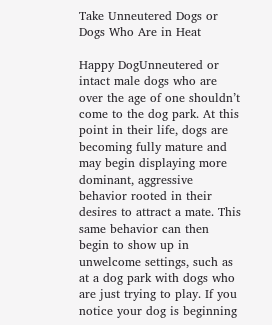Take Unneutered Dogs or Dogs Who Are in Heat

Happy DogUnneutered or intact male dogs who are over the age of one shouldn’t come to the dog park. At this point in their life, dogs are becoming fully mature and may begin displaying more dominant, aggressive behavior rooted in their desires to attract a mate. This same behavior can then begin to show up in unwelcome settings, such as at a dog park with dogs who are just trying to play. If you notice your dog is beginning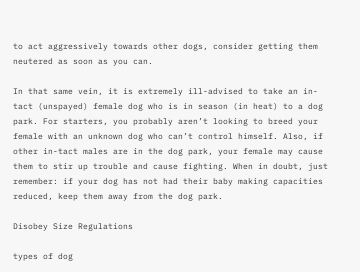to act aggressively towards other dogs, consider getting them neutered as soon as you can.

In that same vein, it is extremely ill-advised to take an in-tact (unspayed) female dog who is in season (in heat) to a dog park. For starters, you probably aren’t looking to breed your female with an unknown dog who can’t control himself. Also, if other in-tact males are in the dog park, your female may cause them to stir up trouble and cause fighting. When in doubt, just remember: if your dog has not had their baby making capacities reduced, keep them away from the dog park.

Disobey Size Regulations

types of dog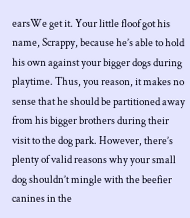earsWe get it. Your little floof got his name, Scrappy, because he’s able to hold his own against your bigger dogs during playtime. Thus, you reason, it makes no sense that he should be partitioned away from his bigger brothers during their visit to the dog park. However, there’s plenty of valid reasons why your small dog shouldn’t mingle with the beefier canines in the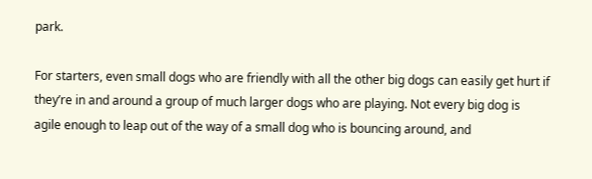park.

For starters, even small dogs who are friendly with all the other big dogs can easily get hurt if they’re in and around a group of much larger dogs who are playing. Not every big dog is agile enough to leap out of the way of a small dog who is bouncing around, and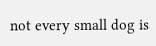not every small dog is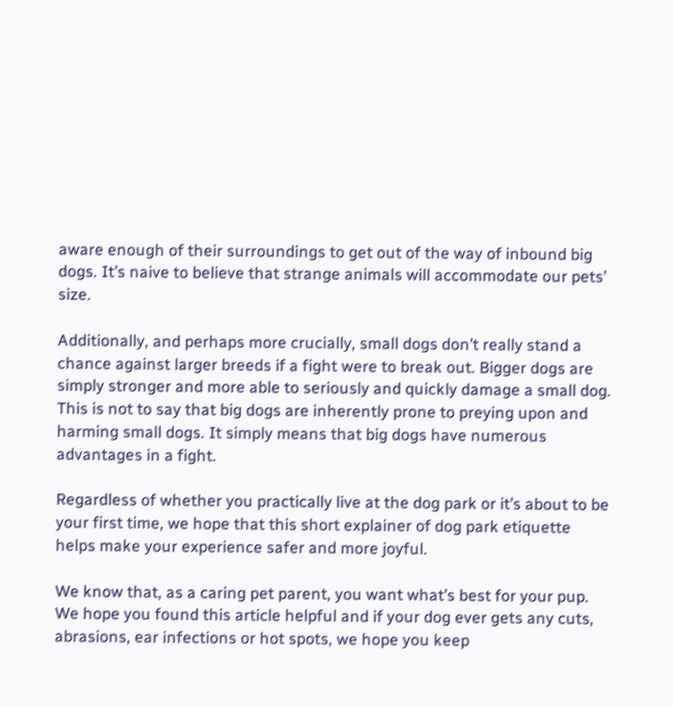aware enough of their surroundings to get out of the way of inbound big dogs. It’s naive to believe that strange animals will accommodate our pets’ size.

Additionally, and perhaps more crucially, small dogs don’t really stand a chance against larger breeds if a fight were to break out. Bigger dogs are simply stronger and more able to seriously and quickly damage a small dog. This is not to say that big dogs are inherently prone to preying upon and harming small dogs. It simply means that big dogs have numerous advantages in a fight.

Regardless of whether you practically live at the dog park or it’s about to be your first time, we hope that this short explainer of dog park etiquette helps make your experience safer and more joyful.

We know that, as a caring pet parent, you want what’s best for your pup. We hope you found this article helpful and if your dog ever gets any cuts, abrasions, ear infections or hot spots, we hope you keep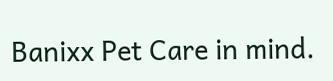Banixx Pet Care in mind.